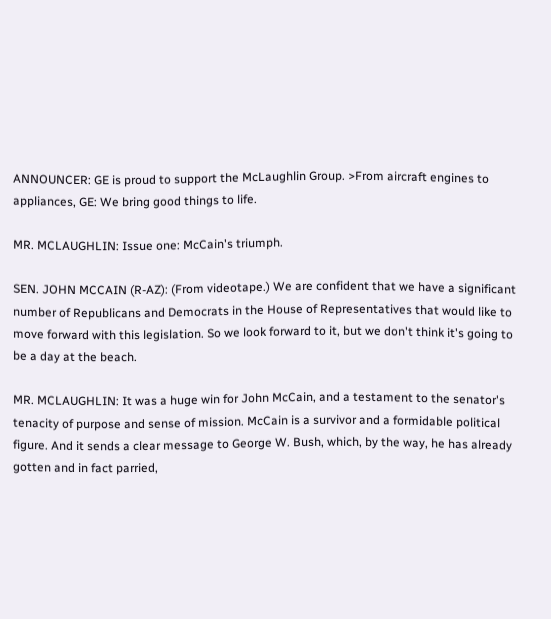ANNOUNCER: GE is proud to support the McLaughlin Group. >From aircraft engines to appliances, GE: We bring good things to life.

MR. MCLAUGHLIN: Issue one: McCain's triumph.

SEN. JOHN MCCAIN (R-AZ): (From videotape.) We are confident that we have a significant number of Republicans and Democrats in the House of Representatives that would like to move forward with this legislation. So we look forward to it, but we don't think it's going to be a day at the beach.

MR. MCLAUGHLIN: It was a huge win for John McCain, and a testament to the senator's tenacity of purpose and sense of mission. McCain is a survivor and a formidable political figure. And it sends a clear message to George W. Bush, which, by the way, he has already gotten and in fact parried,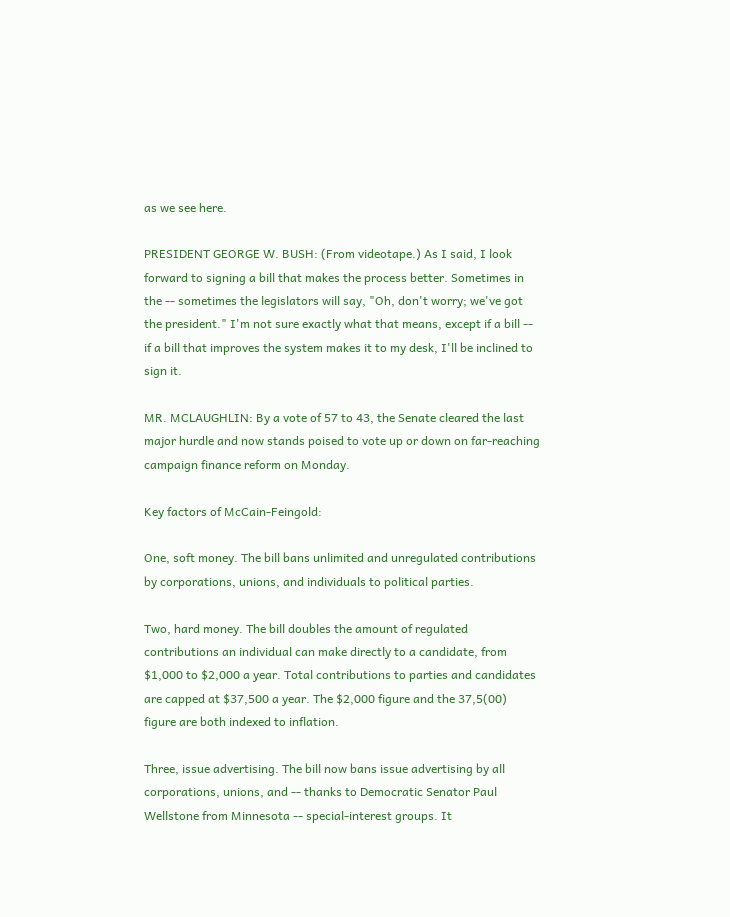as we see here.

PRESIDENT GEORGE W. BUSH: (From videotape.) As I said, I look forward to signing a bill that makes the process better. Sometimes in the -- sometimes the legislators will say, "Oh, don't worry; we've got the president." I'm not sure exactly what that means, except if a bill -- if a bill that improves the system makes it to my desk, I'll be inclined to sign it.

MR. MCLAUGHLIN: By a vote of 57 to 43, the Senate cleared the last major hurdle and now stands poised to vote up or down on far-reaching campaign finance reform on Monday.

Key factors of McCain-Feingold:

One, soft money. The bill bans unlimited and unregulated contributions by corporations, unions, and individuals to political parties.

Two, hard money. The bill doubles the amount of regulated contributions an individual can make directly to a candidate, from $1,000 to $2,000 a year. Total contributions to parties and candidates are capped at $37,500 a year. The $2,000 figure and the 37,5(00) figure are both indexed to inflation.

Three, issue advertising. The bill now bans issue advertising by all corporations, unions, and -- thanks to Democratic Senator Paul Wellstone from Minnesota -- special-interest groups. It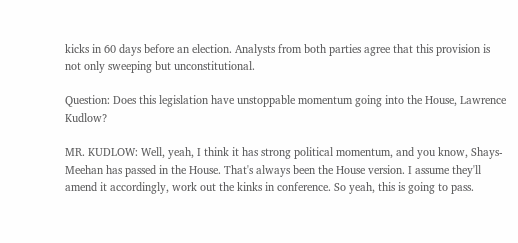kicks in 60 days before an election. Analysts from both parties agree that this provision is not only sweeping but unconstitutional.

Question: Does this legislation have unstoppable momentum going into the House, Lawrence Kudlow?

MR. KUDLOW: Well, yeah, I think it has strong political momentum, and you know, Shays-Meehan has passed in the House. That's always been the House version. I assume they'll amend it accordingly, work out the kinks in conference. So yeah, this is going to pass.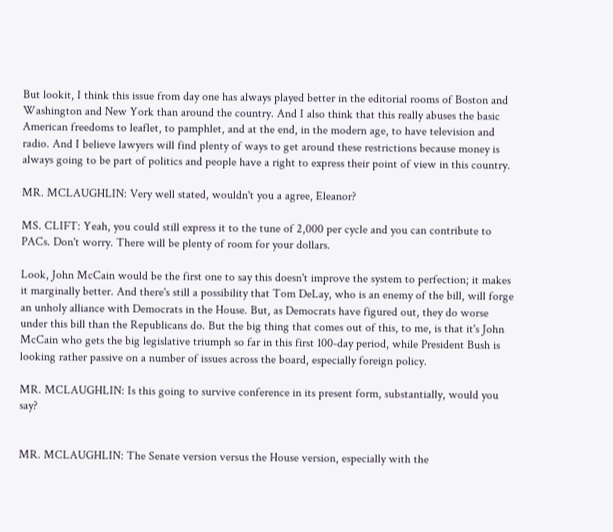But lookit, I think this issue from day one has always played better in the editorial rooms of Boston and Washington and New York than around the country. And I also think that this really abuses the basic American freedoms to leaflet, to pamphlet, and at the end, in the modern age, to have television and radio. And I believe lawyers will find plenty of ways to get around these restrictions because money is always going to be part of politics and people have a right to express their point of view in this country.

MR. MCLAUGHLIN: Very well stated, wouldn't you a agree, Eleanor?

MS. CLIFT: Yeah, you could still express it to the tune of 2,000 per cycle and you can contribute to PACs. Don't worry. There will be plenty of room for your dollars.

Look, John McCain would be the first one to say this doesn't improve the system to perfection; it makes it marginally better. And there's still a possibility that Tom DeLay, who is an enemy of the bill, will forge an unholy alliance with Democrats in the House. But, as Democrats have figured out, they do worse under this bill than the Republicans do. But the big thing that comes out of this, to me, is that it's John McCain who gets the big legislative triumph so far in this first 100-day period, while President Bush is looking rather passive on a number of issues across the board, especially foreign policy.

MR. MCLAUGHLIN: Is this going to survive conference in its present form, substantially, would you say?


MR. MCLAUGHLIN: The Senate version versus the House version, especially with the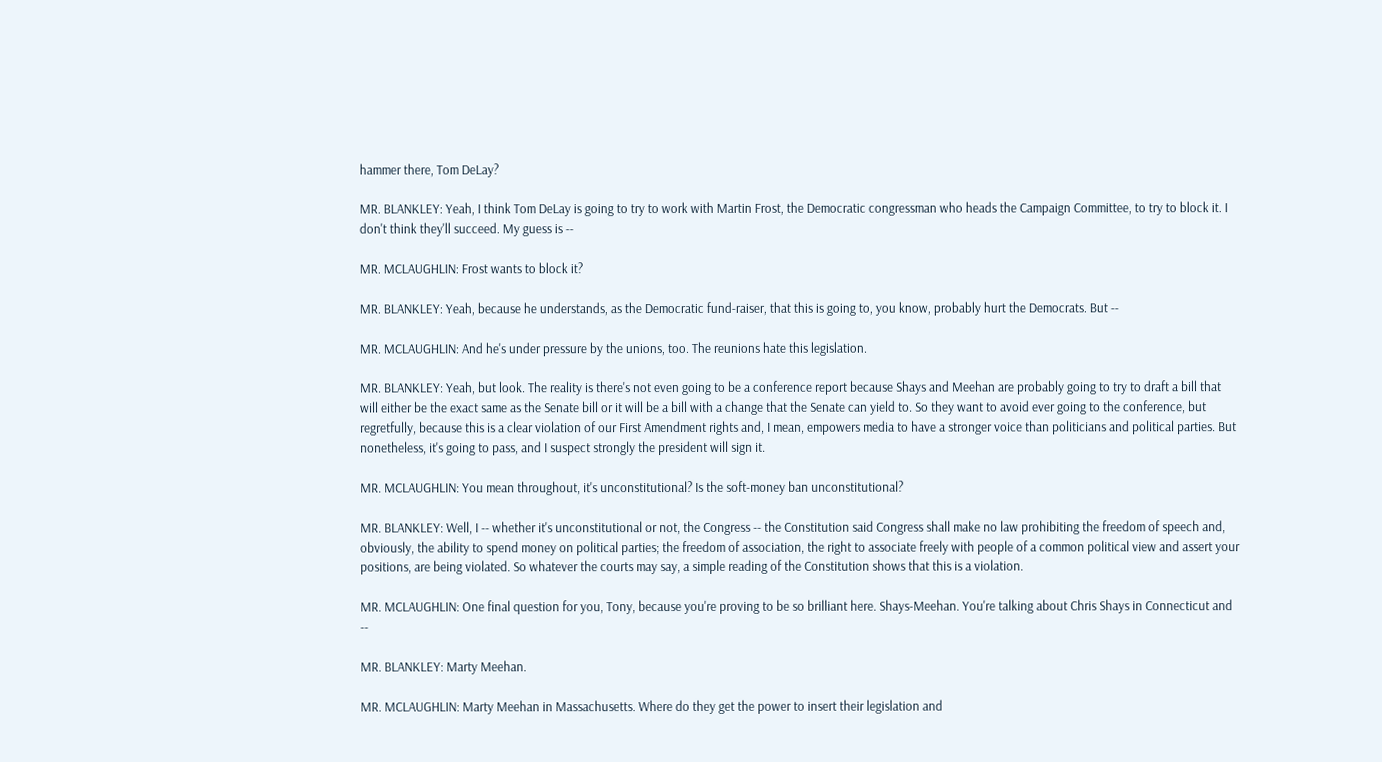hammer there, Tom DeLay?

MR. BLANKLEY: Yeah, I think Tom DeLay is going to try to work with Martin Frost, the Democratic congressman who heads the Campaign Committee, to try to block it. I don't think they'll succeed. My guess is --

MR. MCLAUGHLIN: Frost wants to block it?

MR. BLANKLEY: Yeah, because he understands, as the Democratic fund-raiser, that this is going to, you know, probably hurt the Democrats. But --

MR. MCLAUGHLIN: And he's under pressure by the unions, too. The reunions hate this legislation.

MR. BLANKLEY: Yeah, but look. The reality is there's not even going to be a conference report because Shays and Meehan are probably going to try to draft a bill that will either be the exact same as the Senate bill or it will be a bill with a change that the Senate can yield to. So they want to avoid ever going to the conference, but regretfully, because this is a clear violation of our First Amendment rights and, I mean, empowers media to have a stronger voice than politicians and political parties. But nonetheless, it's going to pass, and I suspect strongly the president will sign it.

MR. MCLAUGHLIN: You mean throughout, it's unconstitutional? Is the soft-money ban unconstitutional?

MR. BLANKLEY: Well, I -- whether it's unconstitutional or not, the Congress -- the Constitution said Congress shall make no law prohibiting the freedom of speech and, obviously, the ability to spend money on political parties; the freedom of association, the right to associate freely with people of a common political view and assert your positions, are being violated. So whatever the courts may say, a simple reading of the Constitution shows that this is a violation.

MR. MCLAUGHLIN: One final question for you, Tony, because you're proving to be so brilliant here. Shays-Meehan. You're talking about Chris Shays in Connecticut and --

MR. BLANKLEY: Marty Meehan.

MR. MCLAUGHLIN: Marty Meehan in Massachusetts. Where do they get the power to insert their legislation and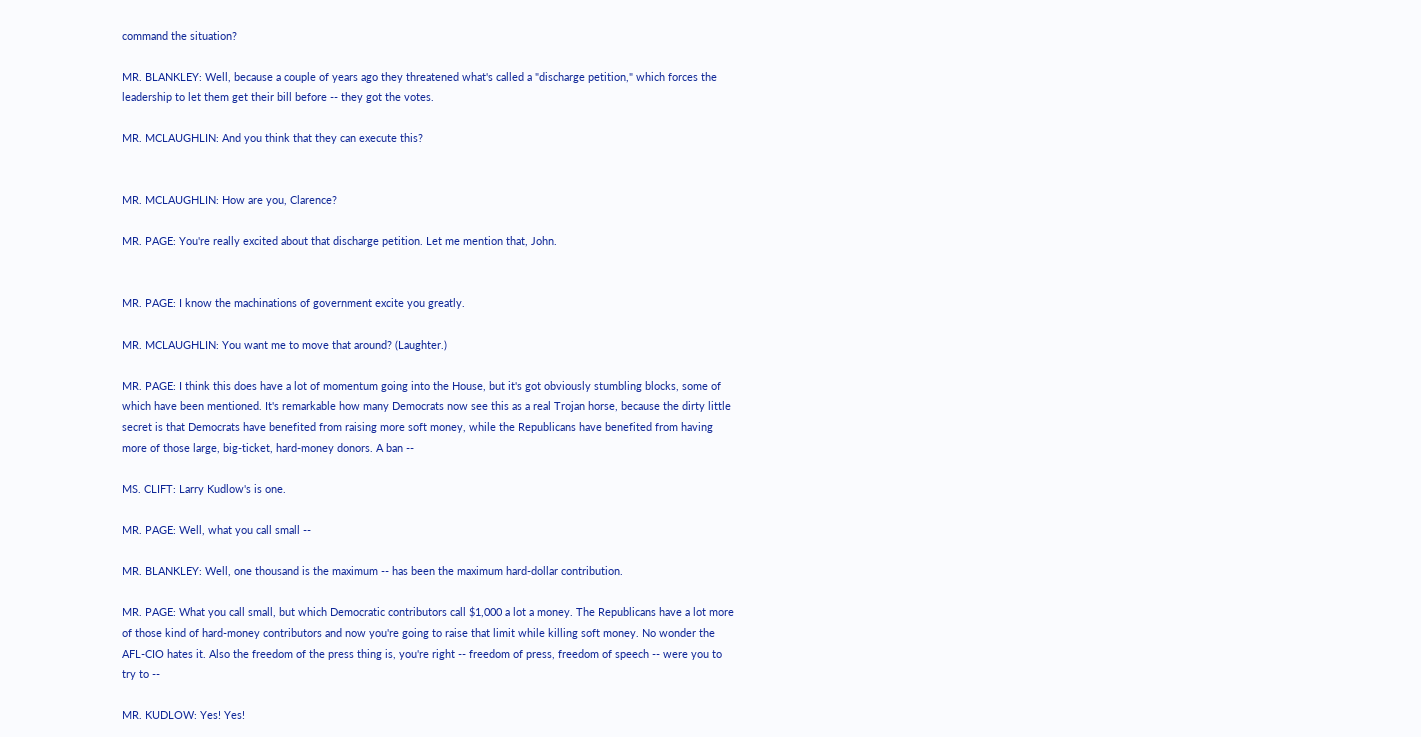command the situation?

MR. BLANKLEY: Well, because a couple of years ago they threatened what's called a "discharge petition," which forces the leadership to let them get their bill before -- they got the votes.

MR. MCLAUGHLIN: And you think that they can execute this?


MR. MCLAUGHLIN: How are you, Clarence?

MR. PAGE: You're really excited about that discharge petition. Let me mention that, John.


MR. PAGE: I know the machinations of government excite you greatly.

MR. MCLAUGHLIN: You want me to move that around? (Laughter.)

MR. PAGE: I think this does have a lot of momentum going into the House, but it's got obviously stumbling blocks, some of which have been mentioned. It's remarkable how many Democrats now see this as a real Trojan horse, because the dirty little secret is that Democrats have benefited from raising more soft money, while the Republicans have benefited from having more of those large, big-ticket, hard-money donors. A ban --

MS. CLIFT: Larry Kudlow's is one.

MR. PAGE: Well, what you call small --

MR. BLANKLEY: Well, one thousand is the maximum -- has been the maximum hard-dollar contribution.

MR. PAGE: What you call small, but which Democratic contributors call $1,000 a lot a money. The Republicans have a lot more of those kind of hard-money contributors and now you're going to raise that limit while killing soft money. No wonder the AFL-CIO hates it. Also the freedom of the press thing is, you're right -- freedom of press, freedom of speech -- were you to try to --

MR. KUDLOW: Yes! Yes!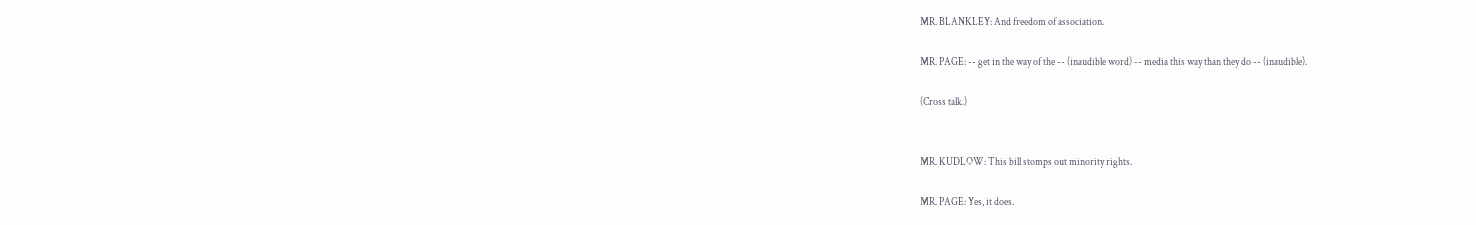MR. BLANKLEY: And freedom of association.

MR. PAGE: -- get in the way of the -- (inaudible word) -- media this way than they do -- (inaudible).

(Cross talk.)


MR. KUDLOW: This bill stomps out minority rights.

MR. PAGE: Yes, it does.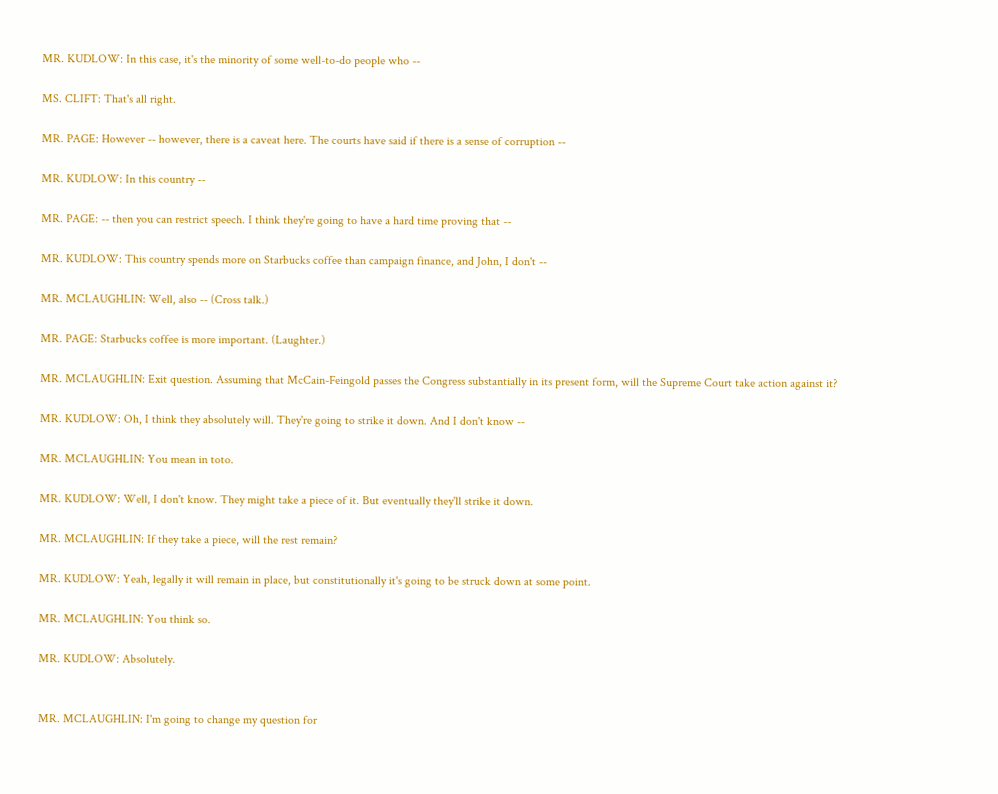MR. KUDLOW: In this case, it's the minority of some well-to-do people who --

MS. CLIFT: That's all right.

MR. PAGE: However -- however, there is a caveat here. The courts have said if there is a sense of corruption --

MR. KUDLOW: In this country --

MR. PAGE: -- then you can restrict speech. I think they're going to have a hard time proving that --

MR. KUDLOW: This country spends more on Starbucks coffee than campaign finance, and John, I don't --

MR. MCLAUGHLIN: Well, also -- (Cross talk.)

MR. PAGE: Starbucks coffee is more important. (Laughter.)

MR. MCLAUGHLIN: Exit question. Assuming that McCain-Feingold passes the Congress substantially in its present form, will the Supreme Court take action against it?

MR. KUDLOW: Oh, I think they absolutely will. They're going to strike it down. And I don't know --

MR. MCLAUGHLIN: You mean in toto.

MR. KUDLOW: Well, I don't know. They might take a piece of it. But eventually they'll strike it down.

MR. MCLAUGHLIN: If they take a piece, will the rest remain?

MR. KUDLOW: Yeah, legally it will remain in place, but constitutionally it's going to be struck down at some point.

MR. MCLAUGHLIN: You think so.

MR. KUDLOW: Absolutely.


MR. MCLAUGHLIN: I'm going to change my question for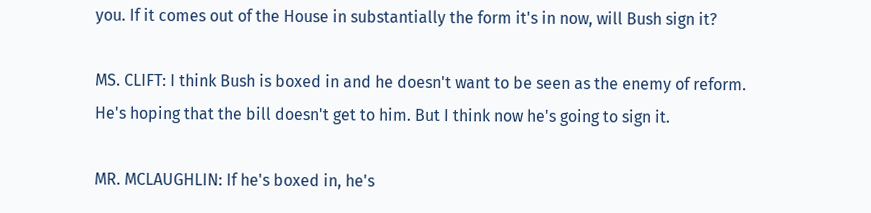you. If it comes out of the House in substantially the form it's in now, will Bush sign it?

MS. CLIFT: I think Bush is boxed in and he doesn't want to be seen as the enemy of reform. He's hoping that the bill doesn't get to him. But I think now he's going to sign it.

MR. MCLAUGHLIN: If he's boxed in, he's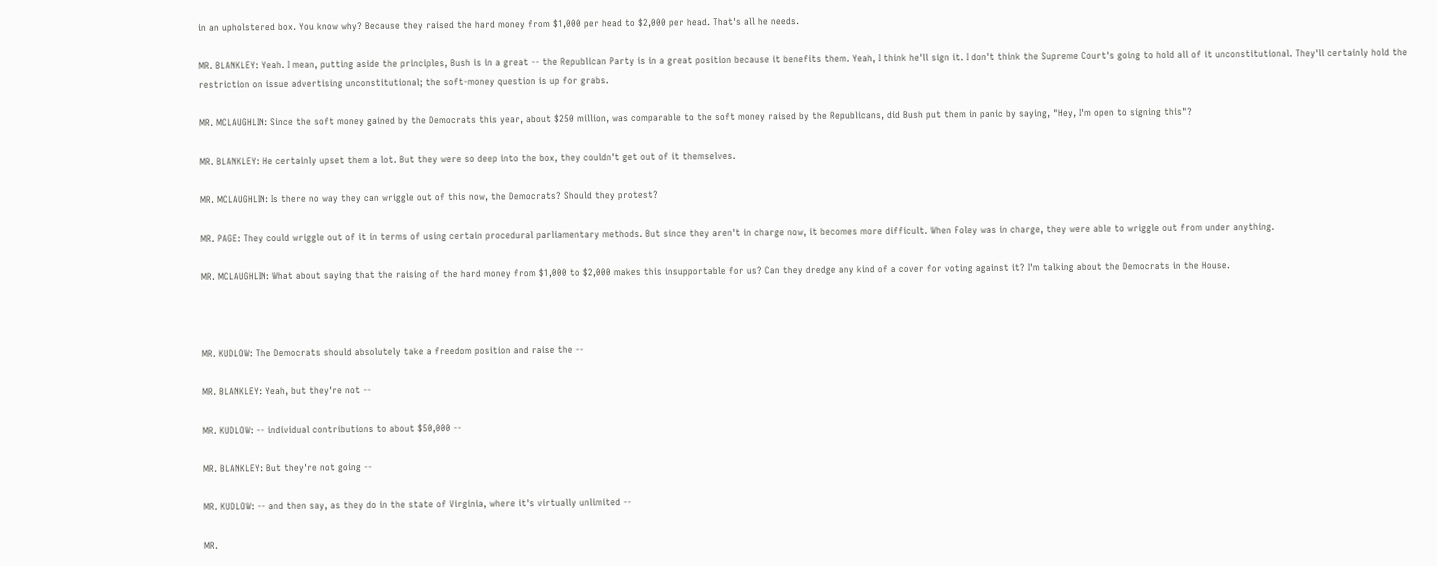in an upholstered box. You know why? Because they raised the hard money from $1,000 per head to $2,000 per head. That's all he needs.

MR. BLANKLEY: Yeah. I mean, putting aside the principles, Bush is in a great -- the Republican Party is in a great position because it benefits them. Yeah, I think he'll sign it. I don't think the Supreme Court's going to hold all of it unconstitutional. They'll certainly hold the restriction on issue advertising unconstitutional; the soft-money question is up for grabs.

MR. MCLAUGHLIN: Since the soft money gained by the Democrats this year, about $250 million, was comparable to the soft money raised by the Republicans, did Bush put them in panic by saying, "Hey, I'm open to signing this"?

MR. BLANKLEY: He certainly upset them a lot. But they were so deep into the box, they couldn't get out of it themselves.

MR. MCLAUGHLIN: Is there no way they can wriggle out of this now, the Democrats? Should they protest?

MR. PAGE: They could wriggle out of it in terms of using certain procedural parliamentary methods. But since they aren't in charge now, it becomes more difficult. When Foley was in charge, they were able to wriggle out from under anything.

MR. MCLAUGHLIN: What about saying that the raising of the hard money from $1,000 to $2,000 makes this insupportable for us? Can they dredge any kind of a cover for voting against it? I'm talking about the Democrats in the House.



MR. KUDLOW: The Democrats should absolutely take a freedom position and raise the --

MR. BLANKLEY: Yeah, but they're not --

MR. KUDLOW: -- individual contributions to about $50,000 --

MR. BLANKLEY: But they're not going --

MR. KUDLOW: -- and then say, as they do in the state of Virginia, where it's virtually unlimited --

MR.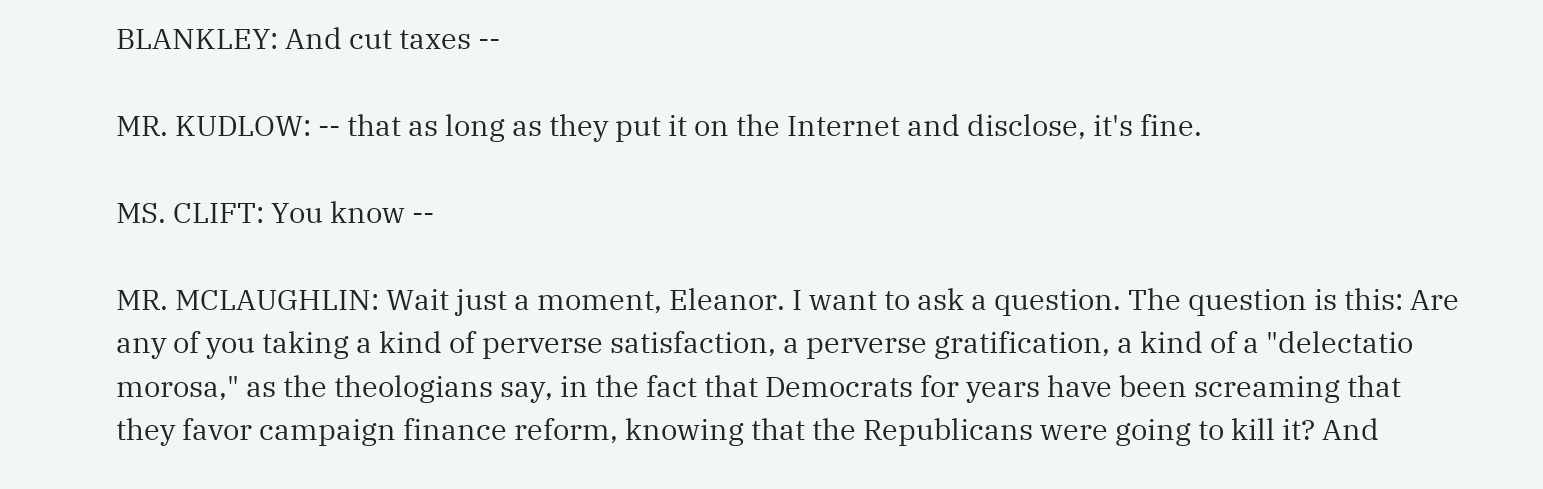BLANKLEY: And cut taxes --

MR. KUDLOW: -- that as long as they put it on the Internet and disclose, it's fine.

MS. CLIFT: You know --

MR. MCLAUGHLIN: Wait just a moment, Eleanor. I want to ask a question. The question is this: Are any of you taking a kind of perverse satisfaction, a perverse gratification, a kind of a "delectatio morosa," as the theologians say, in the fact that Democrats for years have been screaming that they favor campaign finance reform, knowing that the Republicans were going to kill it? And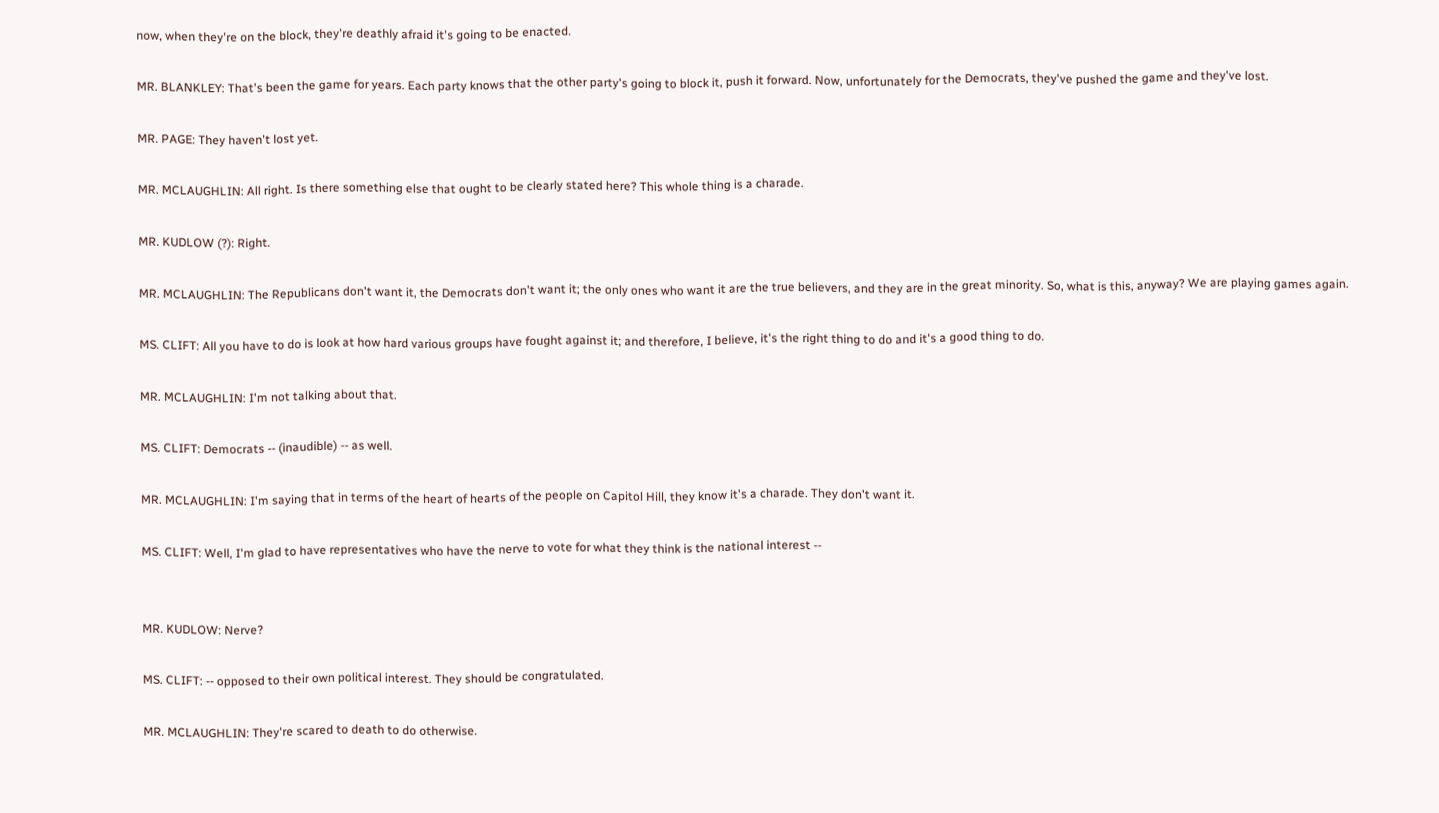now, when they're on the block, they're deathly afraid it's going to be enacted.

MR. BLANKLEY: That's been the game for years. Each party knows that the other party's going to block it, push it forward. Now, unfortunately for the Democrats, they've pushed the game and they've lost.

MR. PAGE: They haven't lost yet.

MR. MCLAUGHLIN: All right. Is there something else that ought to be clearly stated here? This whole thing is a charade.

MR. KUDLOW (?): Right.

MR. MCLAUGHLIN: The Republicans don't want it, the Democrats don't want it; the only ones who want it are the true believers, and they are in the great minority. So, what is this, anyway? We are playing games again.

MS. CLIFT: All you have to do is look at how hard various groups have fought against it; and therefore, I believe, it's the right thing to do and it's a good thing to do.

MR. MCLAUGHLIN: I'm not talking about that.

MS. CLIFT: Democrats -- (inaudible) -- as well.

MR. MCLAUGHLIN: I'm saying that in terms of the heart of hearts of the people on Capitol Hill, they know it's a charade. They don't want it.

MS. CLIFT: Well, I'm glad to have representatives who have the nerve to vote for what they think is the national interest --


MR. KUDLOW: Nerve?

MS. CLIFT: -- opposed to their own political interest. They should be congratulated.

MR. MCLAUGHLIN: They're scared to death to do otherwise.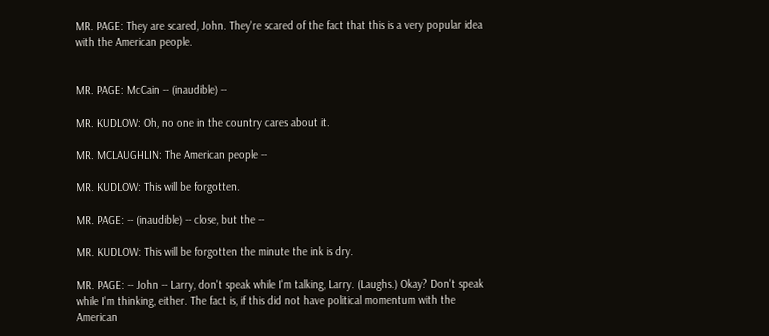MR. PAGE: They are scared, John. They're scared of the fact that this is a very popular idea with the American people.


MR. PAGE: McCain -- (inaudible) --

MR. KUDLOW: Oh, no one in the country cares about it.

MR. MCLAUGHLIN: The American people --

MR. KUDLOW: This will be forgotten.

MR. PAGE: -- (inaudible) -- close, but the --

MR. KUDLOW: This will be forgotten the minute the ink is dry.

MR. PAGE: -- John -- Larry, don't speak while I'm talking, Larry. (Laughs.) Okay? Don't speak while I'm thinking, either. The fact is, if this did not have political momentum with the American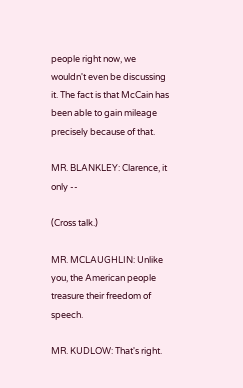people right now, we wouldn't even be discussing it. The fact is that McCain has been able to gain mileage precisely because of that.

MR. BLANKLEY: Clarence, it only --

(Cross talk.)

MR. MCLAUGHLIN: Unlike you, the American people treasure their freedom of speech.

MR. KUDLOW: That's right.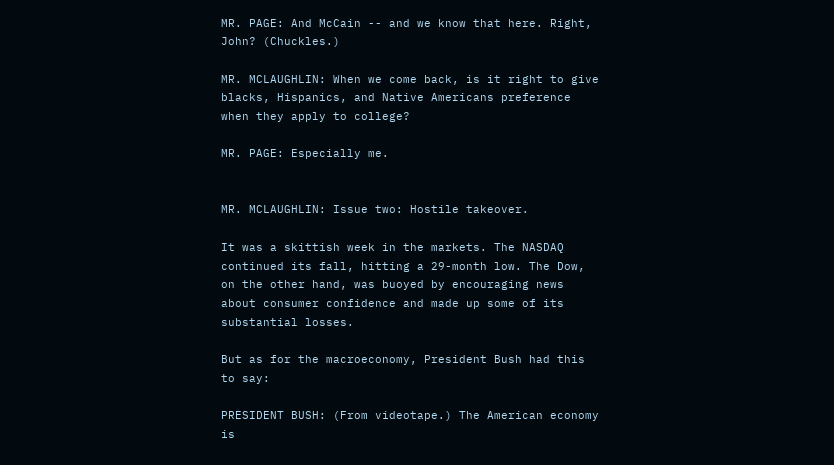MR. PAGE: And McCain -- and we know that here. Right, John? (Chuckles.)

MR. MCLAUGHLIN: When we come back, is it right to give blacks, Hispanics, and Native Americans preference when they apply to college?

MR. PAGE: Especially me.


MR. MCLAUGHLIN: Issue two: Hostile takeover.

It was a skittish week in the markets. The NASDAQ continued its fall, hitting a 29-month low. The Dow, on the other hand, was buoyed by encouraging news about consumer confidence and made up some of its substantial losses.

But as for the macroeconomy, President Bush had this to say:

PRESIDENT BUSH: (From videotape.) The American economy is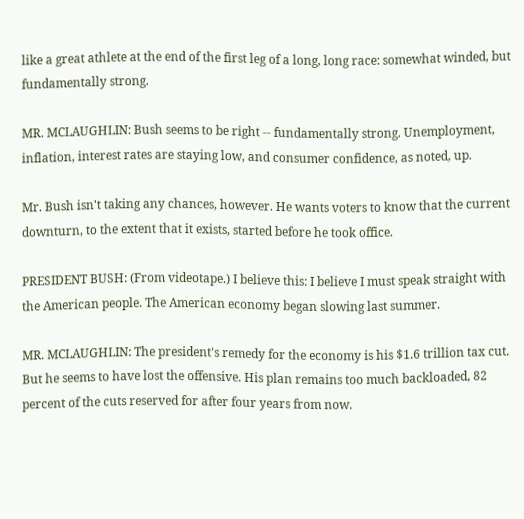like a great athlete at the end of the first leg of a long, long race: somewhat winded, but fundamentally strong.

MR. MCLAUGHLIN: Bush seems to be right -- fundamentally strong. Unemployment, inflation, interest rates are staying low, and consumer confidence, as noted, up.

Mr. Bush isn't taking any chances, however. He wants voters to know that the current downturn, to the extent that it exists, started before he took office.

PRESIDENT BUSH: (From videotape.) I believe this: I believe I must speak straight with the American people. The American economy began slowing last summer.

MR. MCLAUGHLIN: The president's remedy for the economy is his $1.6 trillion tax cut. But he seems to have lost the offensive. His plan remains too much backloaded, 82 percent of the cuts reserved for after four years from now.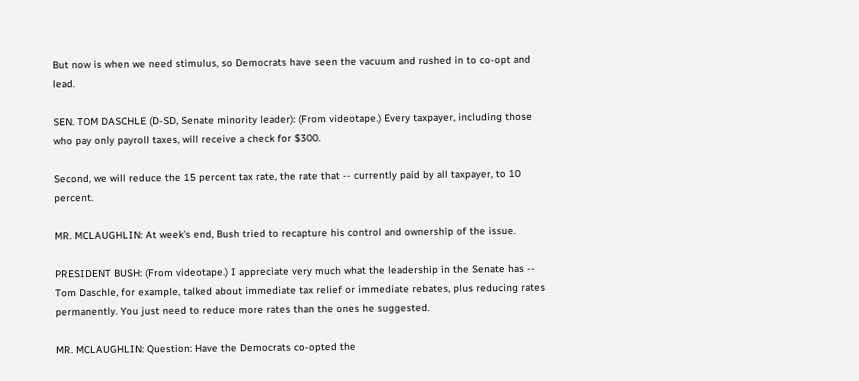But now is when we need stimulus, so Democrats have seen the vacuum and rushed in to co-opt and lead.

SEN. TOM DASCHLE (D-SD, Senate minority leader): (From videotape.) Every taxpayer, including those who pay only payroll taxes, will receive a check for $300.

Second, we will reduce the 15 percent tax rate, the rate that -- currently paid by all taxpayer, to 10 percent.

MR. MCLAUGHLIN: At week's end, Bush tried to recapture his control and ownership of the issue.

PRESIDENT BUSH: (From videotape.) I appreciate very much what the leadership in the Senate has -- Tom Daschle, for example, talked about immediate tax relief or immediate rebates, plus reducing rates permanently. You just need to reduce more rates than the ones he suggested.

MR. MCLAUGHLIN: Question: Have the Democrats co-opted the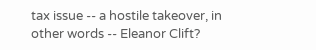tax issue -- a hostile takeover, in other words -- Eleanor Clift?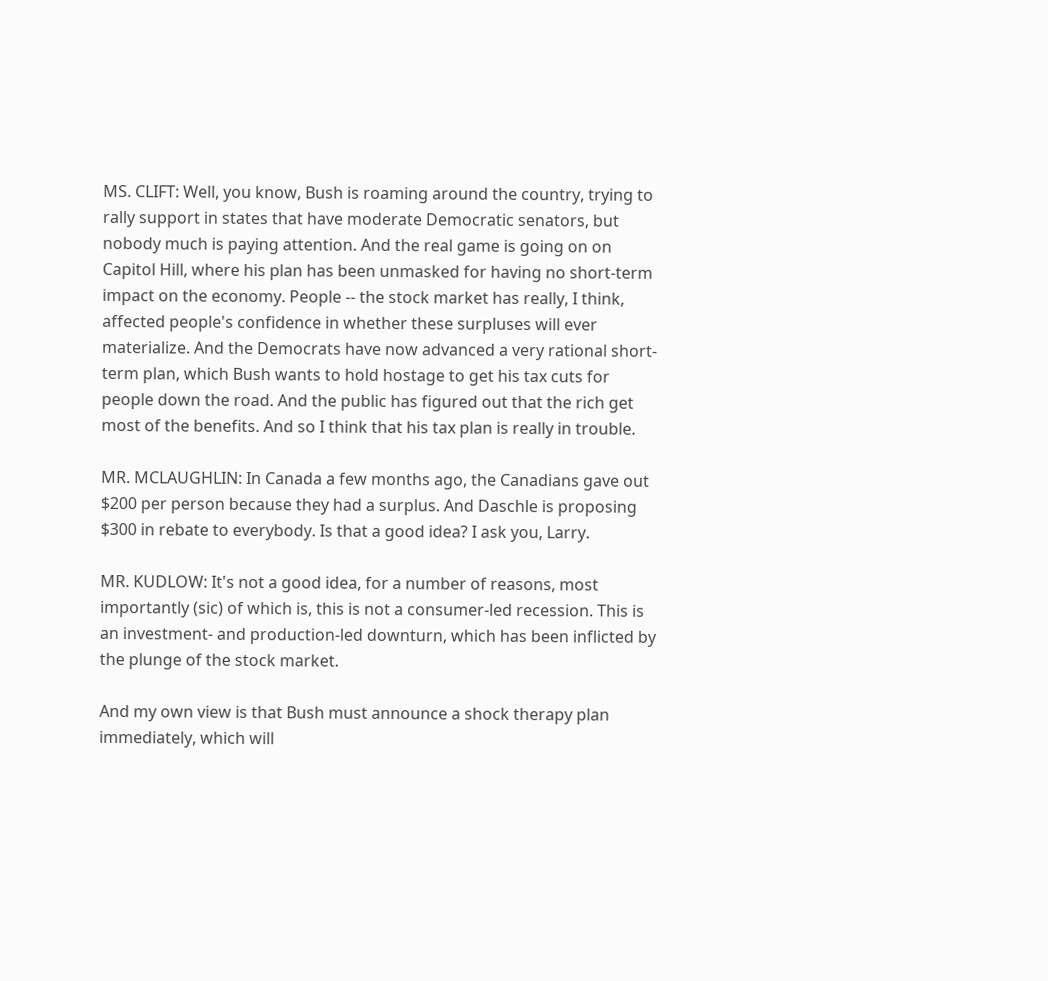MS. CLIFT: Well, you know, Bush is roaming around the country, trying to rally support in states that have moderate Democratic senators, but nobody much is paying attention. And the real game is going on on Capitol Hill, where his plan has been unmasked for having no short-term impact on the economy. People -- the stock market has really, I think, affected people's confidence in whether these surpluses will ever materialize. And the Democrats have now advanced a very rational short-term plan, which Bush wants to hold hostage to get his tax cuts for people down the road. And the public has figured out that the rich get most of the benefits. And so I think that his tax plan is really in trouble.

MR. MCLAUGHLIN: In Canada a few months ago, the Canadians gave out $200 per person because they had a surplus. And Daschle is proposing $300 in rebate to everybody. Is that a good idea? I ask you, Larry.

MR. KUDLOW: It's not a good idea, for a number of reasons, most importantly (sic) of which is, this is not a consumer-led recession. This is an investment- and production-led downturn, which has been inflicted by the plunge of the stock market.

And my own view is that Bush must announce a shock therapy plan immediately, which will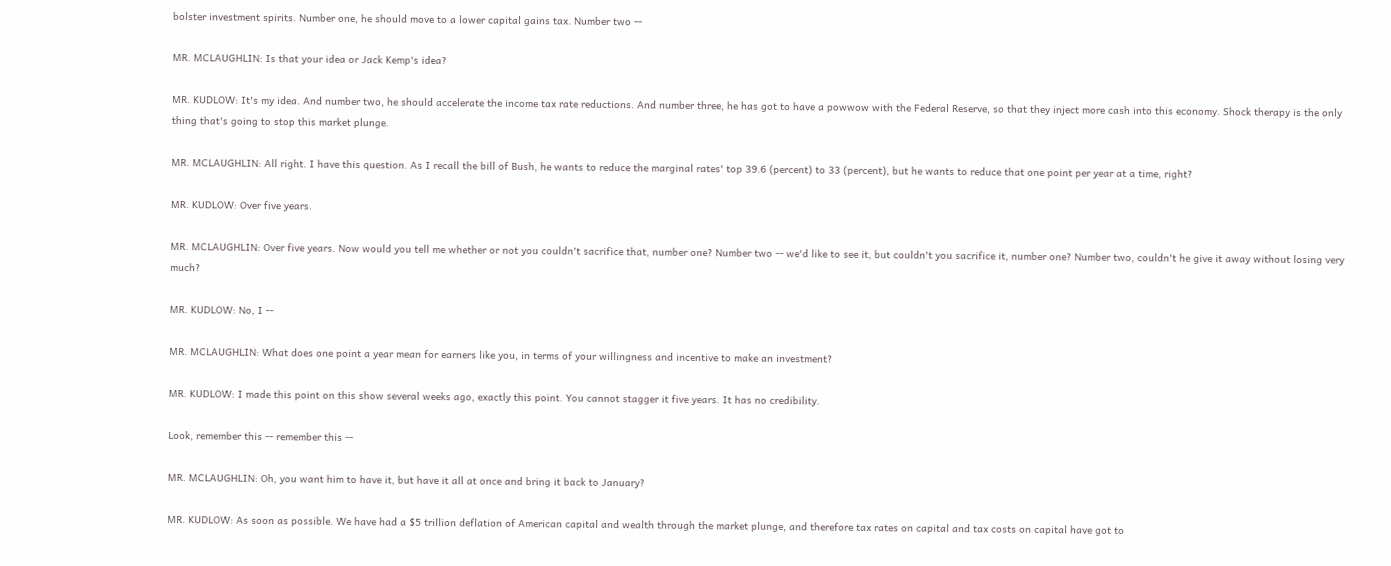bolster investment spirits. Number one, he should move to a lower capital gains tax. Number two --

MR. MCLAUGHLIN: Is that your idea or Jack Kemp's idea?

MR. KUDLOW: It's my idea. And number two, he should accelerate the income tax rate reductions. And number three, he has got to have a powwow with the Federal Reserve, so that they inject more cash into this economy. Shock therapy is the only thing that's going to stop this market plunge.

MR. MCLAUGHLIN: All right. I have this question. As I recall the bill of Bush, he wants to reduce the marginal rates' top 39.6 (percent) to 33 (percent), but he wants to reduce that one point per year at a time, right?

MR. KUDLOW: Over five years.

MR. MCLAUGHLIN: Over five years. Now would you tell me whether or not you couldn't sacrifice that, number one? Number two -- we'd like to see it, but couldn't you sacrifice it, number one? Number two, couldn't he give it away without losing very much?

MR. KUDLOW: No, I --

MR. MCLAUGHLIN: What does one point a year mean for earners like you, in terms of your willingness and incentive to make an investment?

MR. KUDLOW: I made this point on this show several weeks ago, exactly this point. You cannot stagger it five years. It has no credibility.

Look, remember this -- remember this --

MR. MCLAUGHLIN: Oh, you want him to have it, but have it all at once and bring it back to January?

MR. KUDLOW: As soon as possible. We have had a $5 trillion deflation of American capital and wealth through the market plunge, and therefore tax rates on capital and tax costs on capital have got to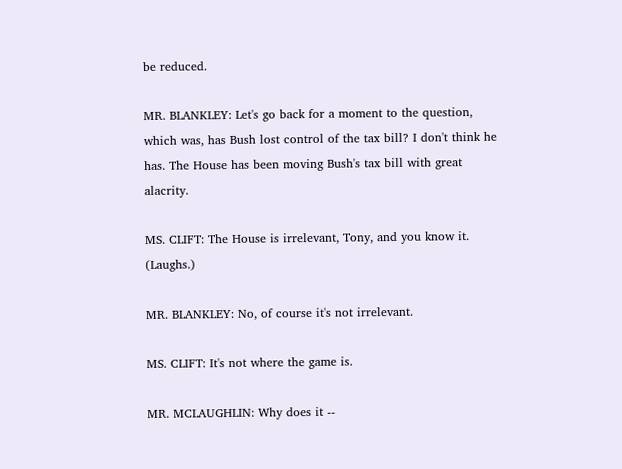be reduced.

MR. BLANKLEY: Let's go back for a moment to the question, which was, has Bush lost control of the tax bill? I don't think he has. The House has been moving Bush's tax bill with great alacrity.

MS. CLIFT: The House is irrelevant, Tony, and you know it. (Laughs.)

MR. BLANKLEY: No, of course it's not irrelevant.

MS. CLIFT: It's not where the game is.

MR. MCLAUGHLIN: Why does it --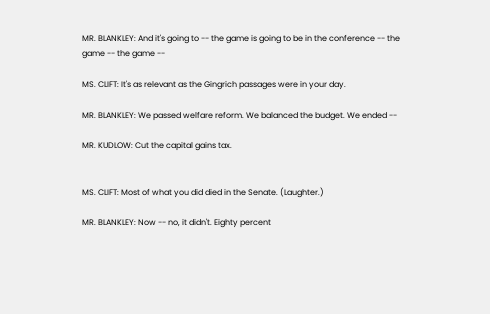MR. BLANKLEY: And it's going to -- the game is going to be in the conference -- the game -- the game --

MS. CLIFT: It's as relevant as the Gingrich passages were in your day.

MR. BLANKLEY: We passed welfare reform. We balanced the budget. We ended --

MR. KUDLOW: Cut the capital gains tax.


MS. CLIFT: Most of what you did died in the Senate. (Laughter.)

MR. BLANKLEY: Now -- no, it didn't. Eighty percent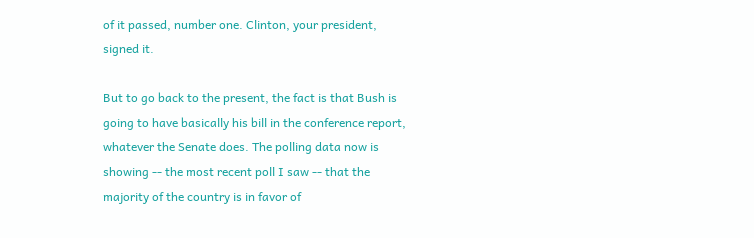of it passed, number one. Clinton, your president, signed it.

But to go back to the present, the fact is that Bush is going to have basically his bill in the conference report, whatever the Senate does. The polling data now is showing -- the most recent poll I saw -- that the majority of the country is in favor of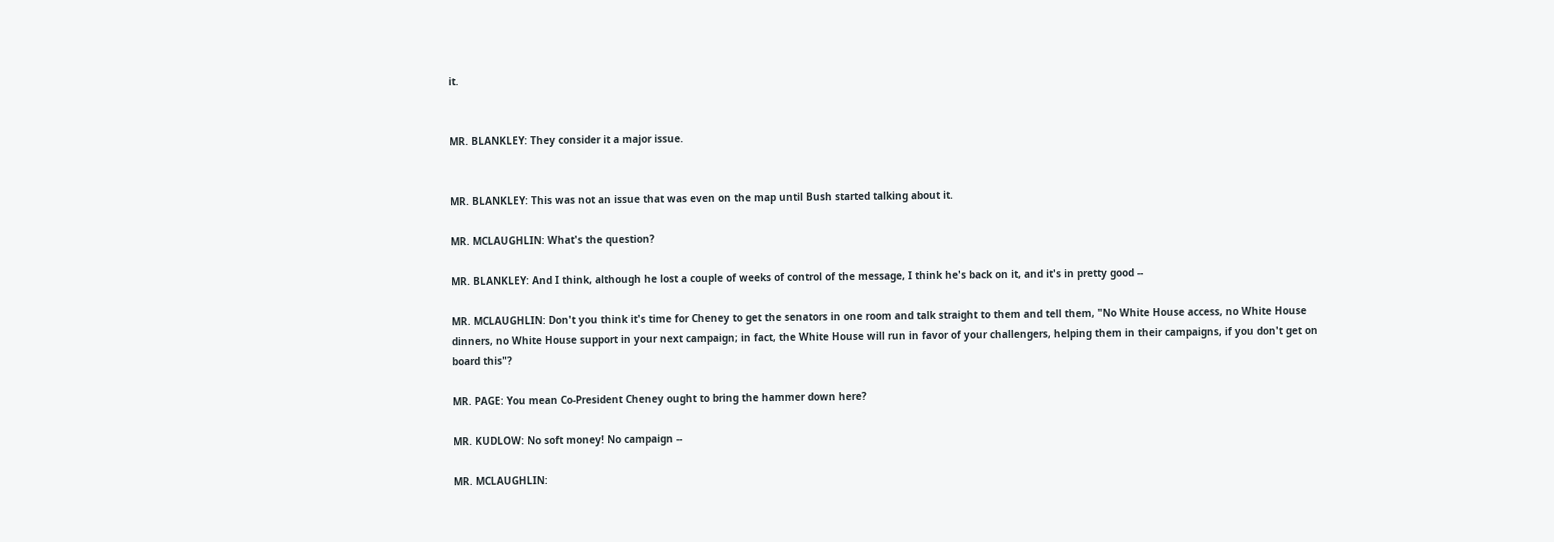it.


MR. BLANKLEY: They consider it a major issue.


MR. BLANKLEY: This was not an issue that was even on the map until Bush started talking about it.

MR. MCLAUGHLIN: What's the question?

MR. BLANKLEY: And I think, although he lost a couple of weeks of control of the message, I think he's back on it, and it's in pretty good --

MR. MCLAUGHLIN: Don't you think it's time for Cheney to get the senators in one room and talk straight to them and tell them, "No White House access, no White House dinners, no White House support in your next campaign; in fact, the White House will run in favor of your challengers, helping them in their campaigns, if you don't get on board this"?

MR. PAGE: You mean Co-President Cheney ought to bring the hammer down here?

MR. KUDLOW: No soft money! No campaign --

MR. MCLAUGHLIN: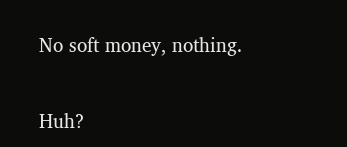No soft money, nothing.

Huh?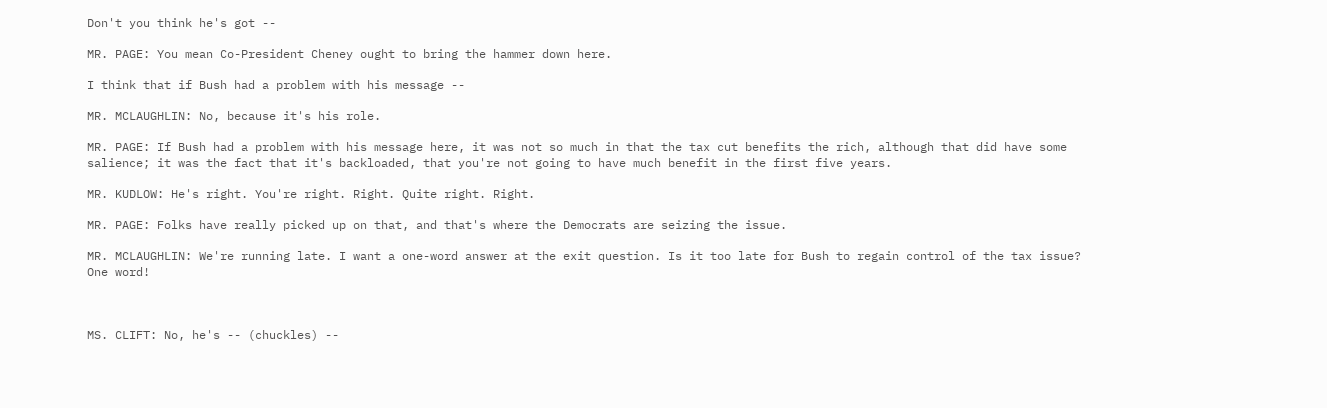Don't you think he's got --

MR. PAGE: You mean Co-President Cheney ought to bring the hammer down here.

I think that if Bush had a problem with his message --

MR. MCLAUGHLIN: No, because it's his role.

MR. PAGE: If Bush had a problem with his message here, it was not so much in that the tax cut benefits the rich, although that did have some salience; it was the fact that it's backloaded, that you're not going to have much benefit in the first five years.

MR. KUDLOW: He's right. You're right. Right. Quite right. Right.

MR. PAGE: Folks have really picked up on that, and that's where the Democrats are seizing the issue.

MR. MCLAUGHLIN: We're running late. I want a one-word answer at the exit question. Is it too late for Bush to regain control of the tax issue? One word!



MS. CLIFT: No, he's -- (chuckles) --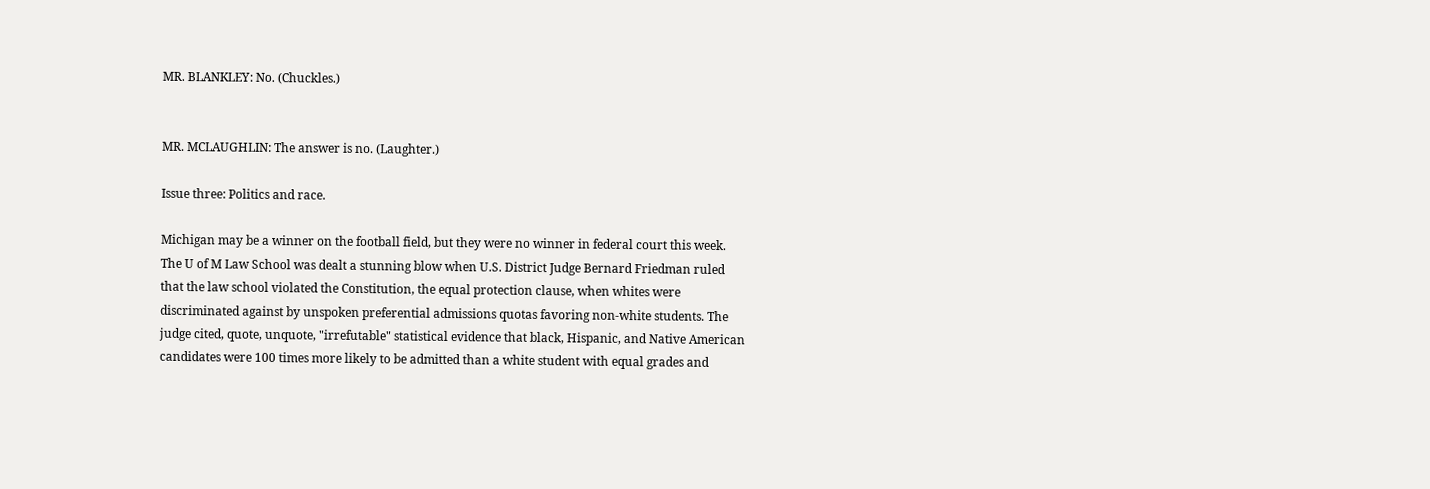MR. BLANKLEY: No. (Chuckles.)


MR. MCLAUGHLIN: The answer is no. (Laughter.)

Issue three: Politics and race.

Michigan may be a winner on the football field, but they were no winner in federal court this week. The U of M Law School was dealt a stunning blow when U.S. District Judge Bernard Friedman ruled that the law school violated the Constitution, the equal protection clause, when whites were discriminated against by unspoken preferential admissions quotas favoring non-white students. The judge cited, quote, unquote, "irrefutable" statistical evidence that black, Hispanic, and Native American candidates were 100 times more likely to be admitted than a white student with equal grades and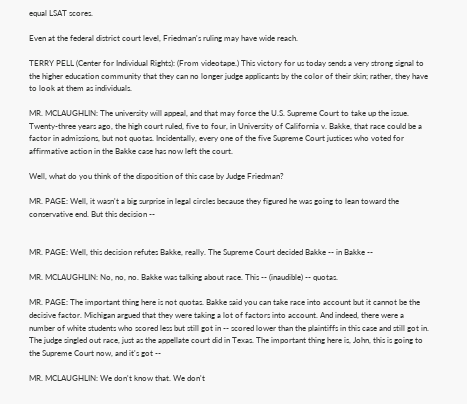equal LSAT scores.

Even at the federal district court level, Friedman's ruling may have wide reach.

TERRY PELL (Center for Individual Rights): (From videotape.) This victory for us today sends a very strong signal to the higher education community that they can no longer judge applicants by the color of their skin; rather, they have to look at them as individuals.

MR. MCLAUGHLIN: The university will appeal, and that may force the U.S. Supreme Court to take up the issue. Twenty-three years ago, the high court ruled, five to four, in University of California v. Bakke, that race could be a factor in admissions, but not quotas. Incidentally, every one of the five Supreme Court justices who voted for affirmative action in the Bakke case has now left the court.

Well, what do you think of the disposition of this case by Judge Friedman?

MR. PAGE: Well, it wasn't a big surprise in legal circles because they figured he was going to lean toward the conservative end. But this decision --


MR. PAGE: Well, this decision refutes Bakke, really. The Supreme Court decided Bakke -- in Bakke --

MR. MCLAUGHLIN: No, no, no. Bakke was talking about race. This -- (inaudible) -- quotas.

MR. PAGE: The important thing here is not quotas. Bakke said you can take race into account but it cannot be the decisive factor. Michigan argued that they were taking a lot of factors into account. And indeed, there were a number of white students who scored less but still got in -- scored lower than the plaintiffs in this case and still got in. The judge singled out race, just as the appellate court did in Texas. The important thing here is, John, this is going to the Supreme Court now, and it's got --

MR. MCLAUGHLIN: We don't know that. We don't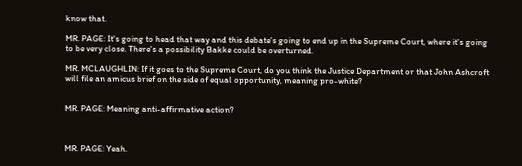know that.

MR. PAGE: It's going to head that way and this debate's going to end up in the Supreme Court, where it's going to be very close. There's a possibility Bakke could be overturned.

MR. MCLAUGHLIN: If it goes to the Supreme Court, do you think the Justice Department or that John Ashcroft will file an amicus brief on the side of equal opportunity, meaning pro-white?


MR. PAGE: Meaning anti-affirmative action?



MR. PAGE: Yeah.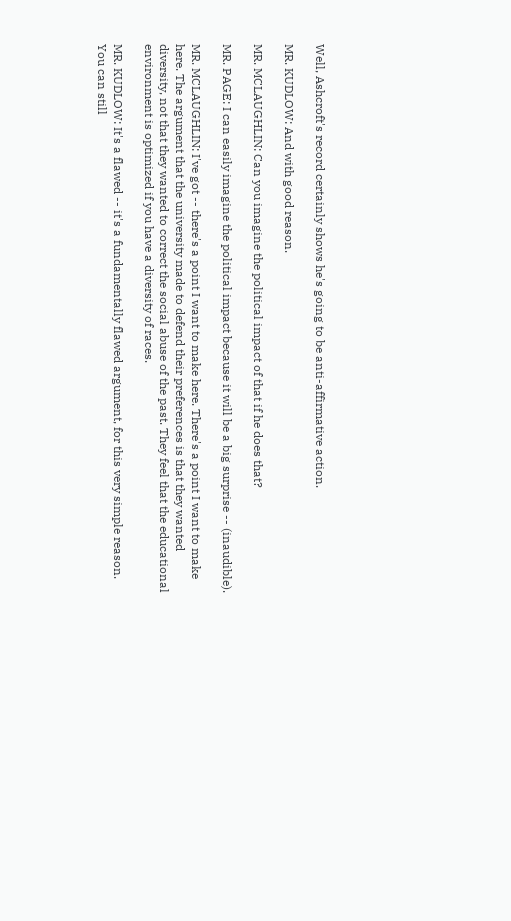Well, Ashcroft's record certainly shows he's going to be anti-affirmative action.

MR. KUDLOW: And with good reason.

MR. MCLAUGHLIN: Can you imagine the political impact of that if he does that?

MR. PAGE: I can easily imagine the political impact because it will be a big surprise -- (inaudible).

MR. MCLAUGHLIN: I've got -- there's a point I want to make here. There's a point I want to make here. The argument that the university made to defend their preferences is that they wanted diversity, not that they wanted to correct the social abuse of the past. They feel that the educational environment is optimized if you have a diversity of races.

MR. KUDLOW: It's a flawed -- it's a fundamentally flawed argument, for this very simple reason. You can still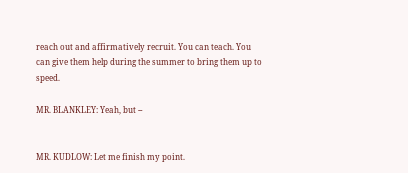reach out and affirmatively recruit. You can teach. You can give them help during the summer to bring them up to speed.

MR. BLANKLEY: Yeah, but --


MR. KUDLOW: Let me finish my point.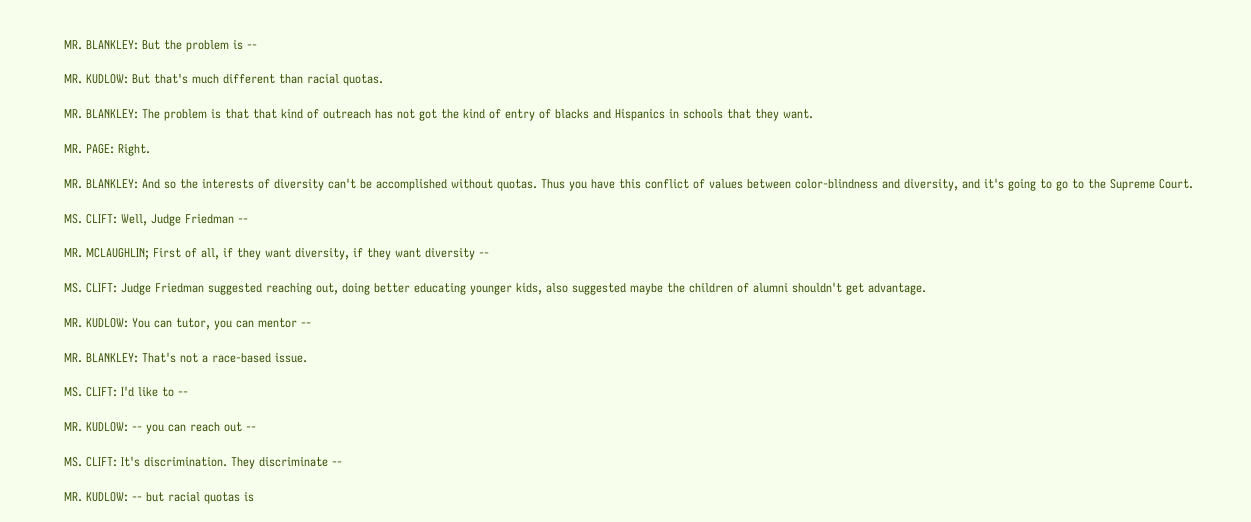MR. BLANKLEY: But the problem is --

MR. KUDLOW: But that's much different than racial quotas.

MR. BLANKLEY: The problem is that that kind of outreach has not got the kind of entry of blacks and Hispanics in schools that they want.

MR. PAGE: Right.

MR. BLANKLEY: And so the interests of diversity can't be accomplished without quotas. Thus you have this conflict of values between color-blindness and diversity, and it's going to go to the Supreme Court.

MS. CLIFT: Well, Judge Friedman --

MR. MCLAUGHLIN; First of all, if they want diversity, if they want diversity --

MS. CLIFT: Judge Friedman suggested reaching out, doing better educating younger kids, also suggested maybe the children of alumni shouldn't get advantage.

MR. KUDLOW: You can tutor, you can mentor --

MR. BLANKLEY: That's not a race-based issue.

MS. CLIFT: I'd like to --

MR. KUDLOW: -- you can reach out --

MS. CLIFT: It's discrimination. They discriminate --

MR. KUDLOW: -- but racial quotas is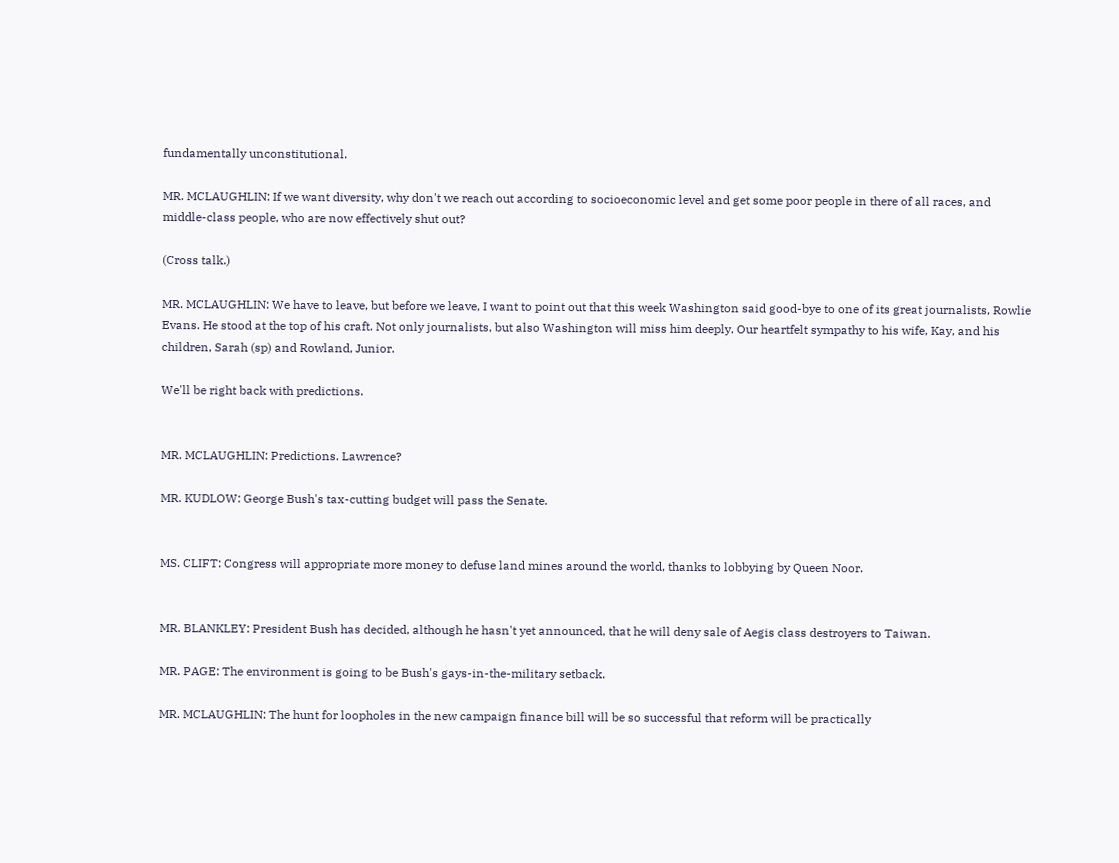fundamentally unconstitutional.

MR. MCLAUGHLIN: If we want diversity, why don't we reach out according to socioeconomic level and get some poor people in there of all races, and middle-class people, who are now effectively shut out?

(Cross talk.)

MR. MCLAUGHLIN: We have to leave, but before we leave, I want to point out that this week Washington said good-bye to one of its great journalists, Rowlie Evans. He stood at the top of his craft. Not only journalists, but also Washington will miss him deeply. Our heartfelt sympathy to his wife, Kay, and his children, Sarah (sp) and Rowland, Junior.

We'll be right back with predictions.


MR. MCLAUGHLIN: Predictions. Lawrence?

MR. KUDLOW: George Bush's tax-cutting budget will pass the Senate.


MS. CLIFT: Congress will appropriate more money to defuse land mines around the world, thanks to lobbying by Queen Noor.


MR. BLANKLEY: President Bush has decided, although he hasn't yet announced, that he will deny sale of Aegis class destroyers to Taiwan.

MR. PAGE: The environment is going to be Bush's gays-in-the-military setback.

MR. MCLAUGHLIN: The hunt for loopholes in the new campaign finance bill will be so successful that reform will be practically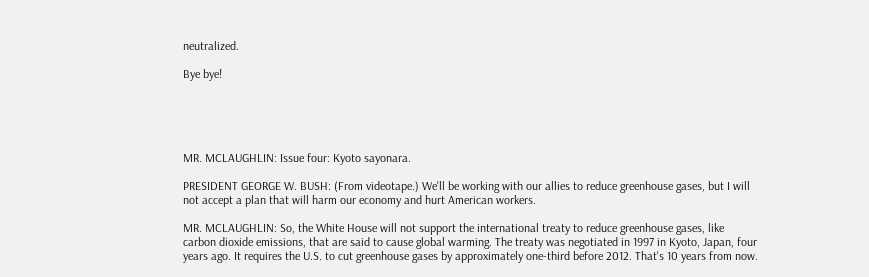neutralized.

Bye bye!





MR. MCLAUGHLIN: Issue four: Kyoto sayonara.

PRESIDENT GEORGE W. BUSH: (From videotape.) We'll be working with our allies to reduce greenhouse gases, but I will not accept a plan that will harm our economy and hurt American workers.

MR. MCLAUGHLIN: So, the White House will not support the international treaty to reduce greenhouse gases, like carbon dioxide emissions, that are said to cause global warming. The treaty was negotiated in 1997 in Kyoto, Japan, four years ago. It requires the U.S. to cut greenhouse gases by approximately one-third before 2012. That's 10 years from now.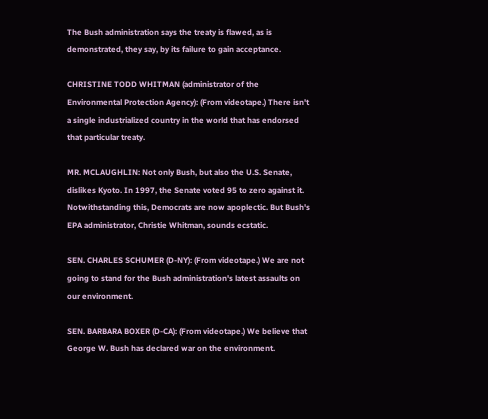The Bush administration says the treaty is flawed, as is demonstrated, they say, by its failure to gain acceptance.

CHRISTINE TODD WHITMAN (administrator of the Environmental Protection Agency): (From videotape.) There isn't a single industrialized country in the world that has endorsed that particular treaty.

MR. MCLAUGHLIN: Not only Bush, but also the U.S. Senate, dislikes Kyoto. In 1997, the Senate voted 95 to zero against it. Notwithstanding this, Democrats are now apoplectic. But Bush's EPA administrator, Christie Whitman, sounds ecstatic.

SEN. CHARLES SCHUMER (D-NY): (From videotape.) We are not going to stand for the Bush administration's latest assaults on our environment.

SEN. BARBARA BOXER (D-CA): (From videotape.) We believe that George W. Bush has declared war on the environment.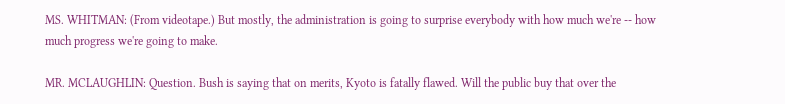MS. WHITMAN: (From videotape.) But mostly, the administration is going to surprise everybody with how much we're -- how much progress we're going to make.

MR. MCLAUGHLIN: Question. Bush is saying that on merits, Kyoto is fatally flawed. Will the public buy that over the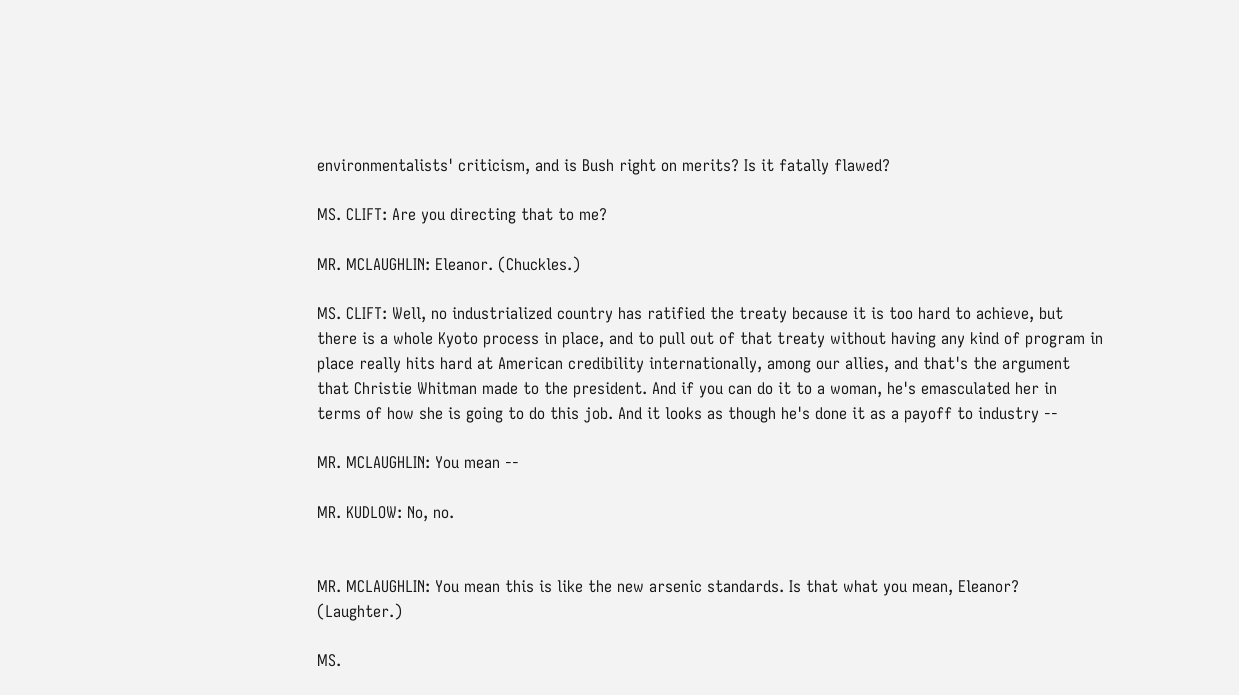environmentalists' criticism, and is Bush right on merits? Is it fatally flawed?

MS. CLIFT: Are you directing that to me?

MR. MCLAUGHLIN: Eleanor. (Chuckles.)

MS. CLIFT: Well, no industrialized country has ratified the treaty because it is too hard to achieve, but there is a whole Kyoto process in place, and to pull out of that treaty without having any kind of program in place really hits hard at American credibility internationally, among our allies, and that's the argument that Christie Whitman made to the president. And if you can do it to a woman, he's emasculated her in terms of how she is going to do this job. And it looks as though he's done it as a payoff to industry --

MR. MCLAUGHLIN: You mean --

MR. KUDLOW: No, no.


MR. MCLAUGHLIN: You mean this is like the new arsenic standards. Is that what you mean, Eleanor? (Laughter.)

MS.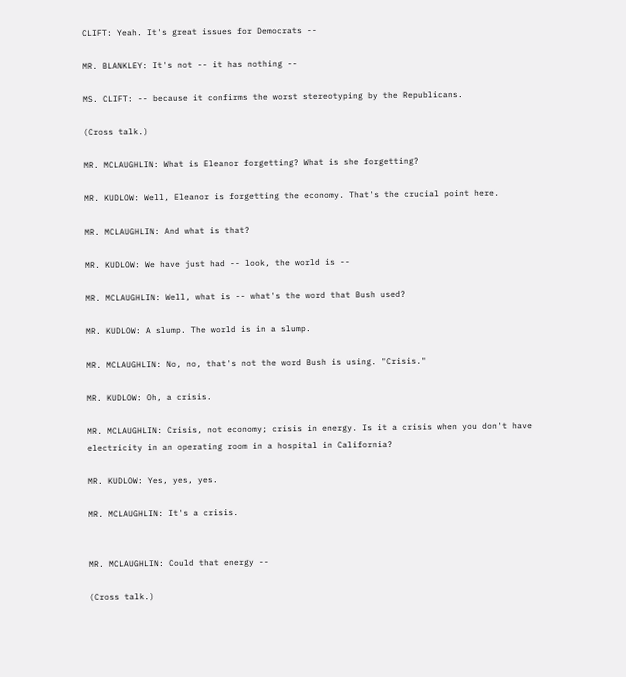CLIFT: Yeah. It's great issues for Democrats --

MR. BLANKLEY: It's not -- it has nothing --

MS. CLIFT: -- because it confirms the worst stereotyping by the Republicans.

(Cross talk.)

MR. MCLAUGHLIN: What is Eleanor forgetting? What is she forgetting?

MR. KUDLOW: Well, Eleanor is forgetting the economy. That's the crucial point here.

MR. MCLAUGHLIN: And what is that?

MR. KUDLOW: We have just had -- look, the world is --

MR. MCLAUGHLIN: Well, what is -- what's the word that Bush used?

MR. KUDLOW: A slump. The world is in a slump.

MR. MCLAUGHLIN: No, no, that's not the word Bush is using. "Crisis."

MR. KUDLOW: Oh, a crisis.

MR. MCLAUGHLIN: Crisis, not economy; crisis in energy. Is it a crisis when you don't have electricity in an operating room in a hospital in California?

MR. KUDLOW: Yes, yes, yes.

MR. MCLAUGHLIN: It's a crisis.


MR. MCLAUGHLIN: Could that energy --

(Cross talk.)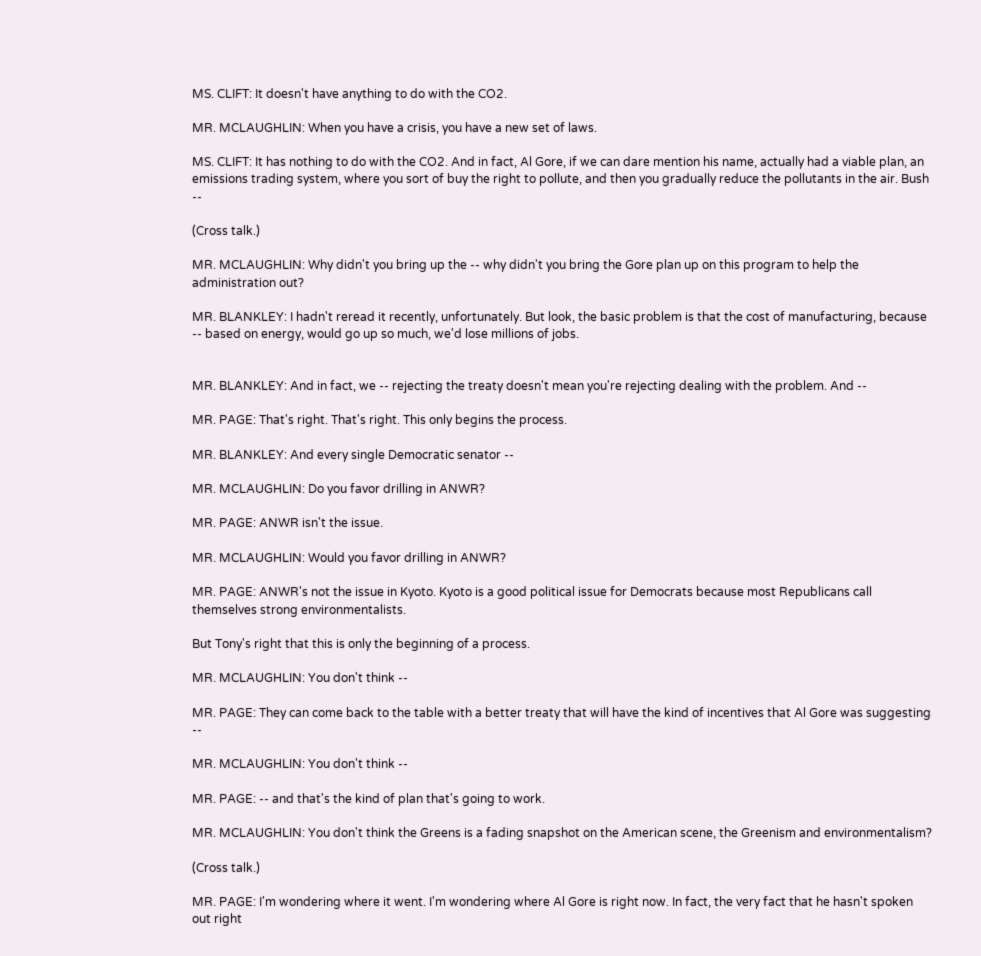MS. CLIFT: It doesn't have anything to do with the CO2.

MR. MCLAUGHLIN: When you have a crisis, you have a new set of laws.

MS. CLIFT: It has nothing to do with the CO2. And in fact, Al Gore, if we can dare mention his name, actually had a viable plan, an emissions trading system, where you sort of buy the right to pollute, and then you gradually reduce the pollutants in the air. Bush --

(Cross talk.)

MR. MCLAUGHLIN: Why didn't you bring up the -- why didn't you bring the Gore plan up on this program to help the administration out?

MR. BLANKLEY: I hadn't reread it recently, unfortunately. But look, the basic problem is that the cost of manufacturing, because -- based on energy, would go up so much, we'd lose millions of jobs.


MR. BLANKLEY: And in fact, we -- rejecting the treaty doesn't mean you're rejecting dealing with the problem. And --

MR. PAGE: That's right. That's right. This only begins the process.

MR. BLANKLEY: And every single Democratic senator --

MR. MCLAUGHLIN: Do you favor drilling in ANWR?

MR. PAGE: ANWR isn't the issue.

MR. MCLAUGHLIN: Would you favor drilling in ANWR?

MR. PAGE: ANWR's not the issue in Kyoto. Kyoto is a good political issue for Democrats because most Republicans call themselves strong environmentalists.

But Tony's right that this is only the beginning of a process.

MR. MCLAUGHLIN: You don't think --

MR. PAGE: They can come back to the table with a better treaty that will have the kind of incentives that Al Gore was suggesting --

MR. MCLAUGHLIN: You don't think --

MR. PAGE: -- and that's the kind of plan that's going to work.

MR. MCLAUGHLIN: You don't think the Greens is a fading snapshot on the American scene, the Greenism and environmentalism?

(Cross talk.)

MR. PAGE: I'm wondering where it went. I'm wondering where Al Gore is right now. In fact, the very fact that he hasn't spoken out right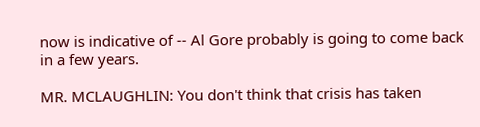now is indicative of -- Al Gore probably is going to come back in a few years.

MR. MCLAUGHLIN: You don't think that crisis has taken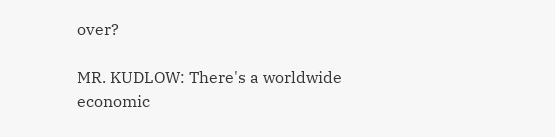over?

MR. KUDLOW: There's a worldwide economic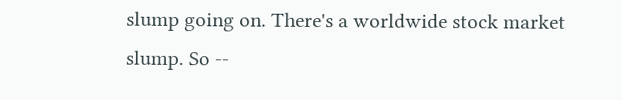slump going on. There's a worldwide stock market slump. So --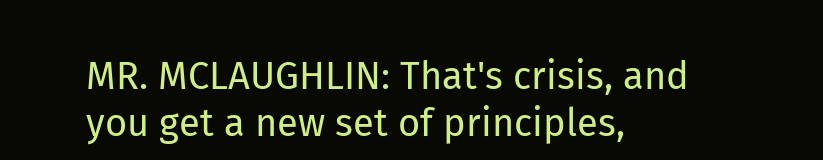MR. MCLAUGHLIN: That's crisis, and you get a new set of principles,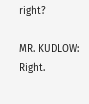right?

MR. KUDLOW: Right.